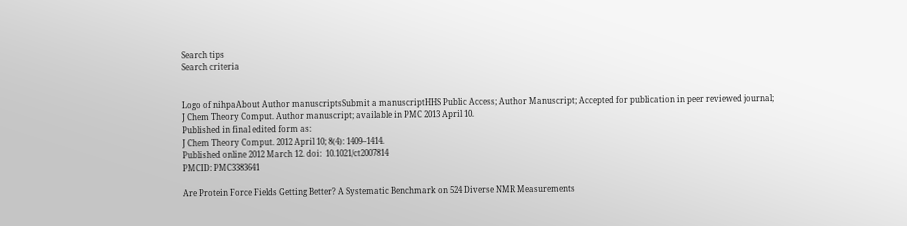Search tips
Search criteria


Logo of nihpaAbout Author manuscriptsSubmit a manuscriptHHS Public Access; Author Manuscript; Accepted for publication in peer reviewed journal;
J Chem Theory Comput. Author manuscript; available in PMC 2013 April 10.
Published in final edited form as:
J Chem Theory Comput. 2012 April 10; 8(4): 1409–1414.
Published online 2012 March 12. doi:  10.1021/ct2007814
PMCID: PMC3383641

Are Protein Force Fields Getting Better? A Systematic Benchmark on 524 Diverse NMR Measurements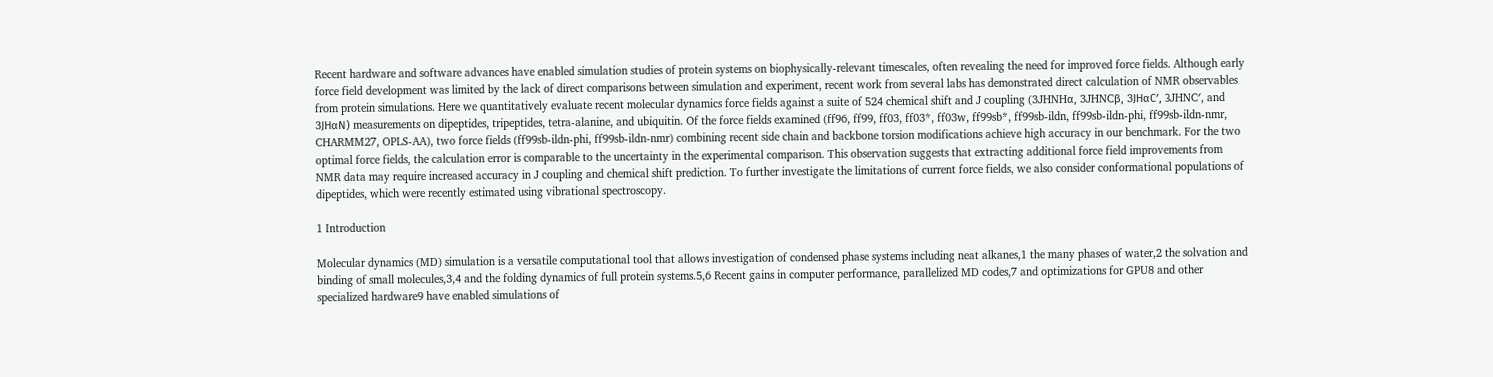Recent hardware and software advances have enabled simulation studies of protein systems on biophysically-relevant timescales, often revealing the need for improved force fields. Although early force field development was limited by the lack of direct comparisons between simulation and experiment, recent work from several labs has demonstrated direct calculation of NMR observables from protein simulations. Here we quantitatively evaluate recent molecular dynamics force fields against a suite of 524 chemical shift and J coupling (3JHNHα, 3JHNCβ, 3JHαC′, 3JHNC′, and 3JHαN) measurements on dipeptides, tripeptides, tetra-alanine, and ubiquitin. Of the force fields examined (ff96, ff99, ff03, ff03*, ff03w, ff99sb*, ff99sb-ildn, ff99sb-ildn-phi, ff99sb-ildn-nmr, CHARMM27, OPLS-AA), two force fields (ff99sb-ildn-phi, ff99sb-ildn-nmr) combining recent side chain and backbone torsion modifications achieve high accuracy in our benchmark. For the two optimal force fields, the calculation error is comparable to the uncertainty in the experimental comparison. This observation suggests that extracting additional force field improvements from NMR data may require increased accuracy in J coupling and chemical shift prediction. To further investigate the limitations of current force fields, we also consider conformational populations of dipeptides, which were recently estimated using vibrational spectroscopy.

1 Introduction

Molecular dynamics (MD) simulation is a versatile computational tool that allows investigation of condensed phase systems including neat alkanes,1 the many phases of water,2 the solvation and binding of small molecules,3,4 and the folding dynamics of full protein systems.5,6 Recent gains in computer performance, parallelized MD codes,7 and optimizations for GPU8 and other specialized hardware9 have enabled simulations of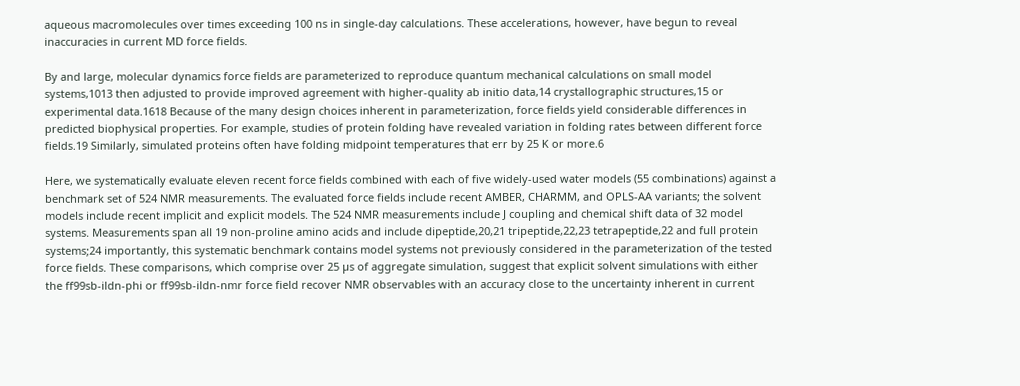aqueous macromolecules over times exceeding 100 ns in single-day calculations. These accelerations, however, have begun to reveal inaccuracies in current MD force fields.

By and large, molecular dynamics force fields are parameterized to reproduce quantum mechanical calculations on small model systems,1013 then adjusted to provide improved agreement with higher-quality ab initio data,14 crystallographic structures,15 or experimental data.1618 Because of the many design choices inherent in parameterization, force fields yield considerable differences in predicted biophysical properties. For example, studies of protein folding have revealed variation in folding rates between different force fields.19 Similarly, simulated proteins often have folding midpoint temperatures that err by 25 K or more.6

Here, we systematically evaluate eleven recent force fields combined with each of five widely-used water models (55 combinations) against a benchmark set of 524 NMR measurements. The evaluated force fields include recent AMBER, CHARMM, and OPLS-AA variants; the solvent models include recent implicit and explicit models. The 524 NMR measurements include J coupling and chemical shift data of 32 model systems. Measurements span all 19 non-proline amino acids and include dipeptide,20,21 tripeptide,22,23 tetrapeptide,22 and full protein systems;24 importantly, this systematic benchmark contains model systems not previously considered in the parameterization of the tested force fields. These comparisons, which comprise over 25 µs of aggregate simulation, suggest that explicit solvent simulations with either the ff99sb-ildn-phi or ff99sb-ildn-nmr force field recover NMR observables with an accuracy close to the uncertainty inherent in current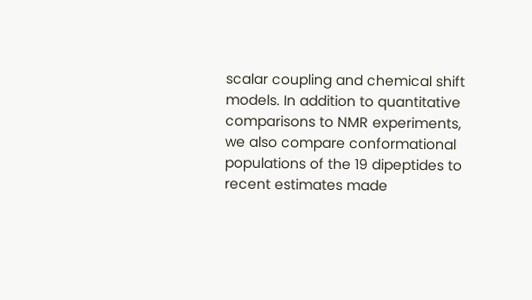scalar coupling and chemical shift models. In addition to quantitative comparisons to NMR experiments, we also compare conformational populations of the 19 dipeptides to recent estimates made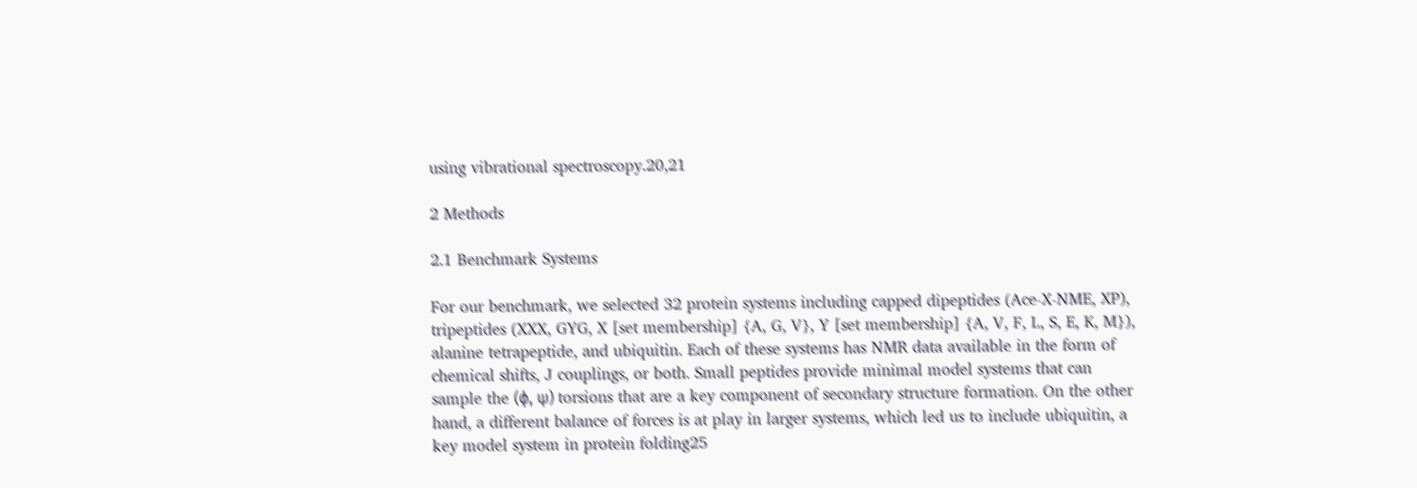using vibrational spectroscopy.20,21

2 Methods

2.1 Benchmark Systems

For our benchmark, we selected 32 protein systems including capped dipeptides (Ace-X-NME, XP), tripeptides (XXX, GYG, X [set membership] {A, G, V}, Y [set membership] {A, V, F, L, S, E, K, M}), alanine tetrapeptide, and ubiquitin. Each of these systems has NMR data available in the form of chemical shifts, J couplings, or both. Small peptides provide minimal model systems that can sample the (ϕ, ψ) torsions that are a key component of secondary structure formation. On the other hand, a different balance of forces is at play in larger systems, which led us to include ubiquitin, a key model system in protein folding25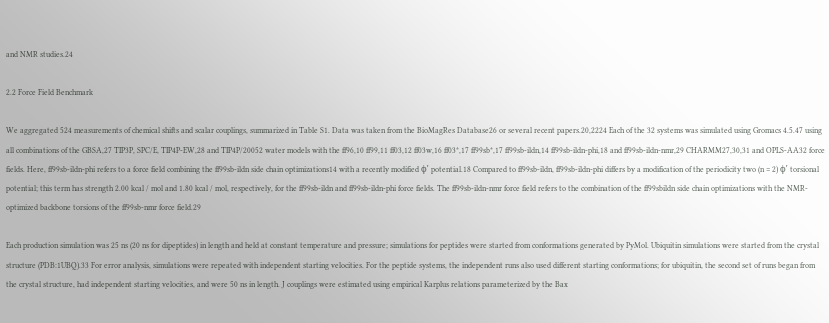and NMR studies.24

2.2 Force Field Benchmark

We aggregated 524 measurements of chemical shifts and scalar couplings, summarized in Table S1. Data was taken from the BioMagRes Database26 or several recent papers.20,2224 Each of the 32 systems was simulated using Gromacs 4.5.47 using all combinations of the GBSA,27 TIP3P, SPC/E, TIP4P-EW,28 and TIP4P/20052 water models with the ff96,10 ff99,11 ff03,12 ff03w,16 ff03*,17 ff99sb*,17 ff99sb-ildn,14 ff99sb-ildn-phi,18 and ff99sb-ildn-nmr,29 CHARMM27,30,31 and OPLS-AA32 force fields. Here, ff99sb-ildn-phi refers to a force field combining the ff99sb-ildn side chain optimizations14 with a recently modified ϕ′ potential.18 Compared to ff99sb-ildn, ff99sb-ildn-phi differs by a modification of the periodicity two (n = 2) ϕ′ torsional potential; this term has strength 2.00 kcal / mol and 1.80 kcal / mol, respectively, for the ff99sb-ildn and ff99sb-ildn-phi force fields. The ff99sb-ildn-nmr force field refers to the combination of the ff99sbildn side chain optimizations with the NMR-optimized backbone torsions of the ff99sb-nmr force field.29

Each production simulation was 25 ns (20 ns for dipeptides) in length and held at constant temperature and pressure; simulations for peptides were started from conformations generated by PyMol. Ubiquitin simulations were started from the crystal structure (PDB:1UBQ).33 For error analysis, simulations were repeated with independent starting velocities. For the peptide systems, the independent runs also used different starting conformations; for ubiquitin, the second set of runs began from the crystal structure, had independent starting velocities, and were 50 ns in length. J couplings were estimated using empirical Karplus relations parameterized by the Bax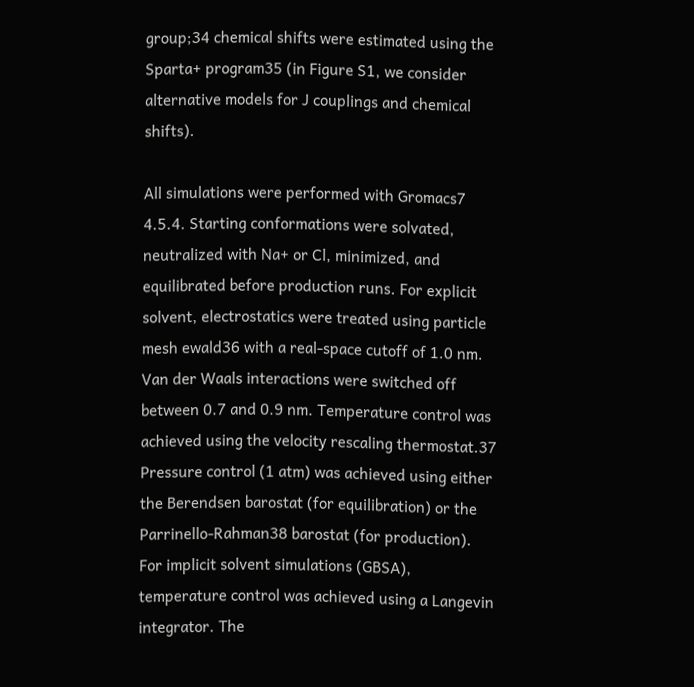group;34 chemical shifts were estimated using the Sparta+ program35 (in Figure S1, we consider alternative models for J couplings and chemical shifts).

All simulations were performed with Gromacs7 4.5.4. Starting conformations were solvated, neutralized with Na+ or Cl, minimized, and equilibrated before production runs. For explicit solvent, electrostatics were treated using particle mesh ewald36 with a real-space cutoff of 1.0 nm. Van der Waals interactions were switched off between 0.7 and 0.9 nm. Temperature control was achieved using the velocity rescaling thermostat.37 Pressure control (1 atm) was achieved using either the Berendsen barostat (for equilibration) or the Parrinello-Rahman38 barostat (for production). For implicit solvent simulations (GBSA), temperature control was achieved using a Langevin integrator. The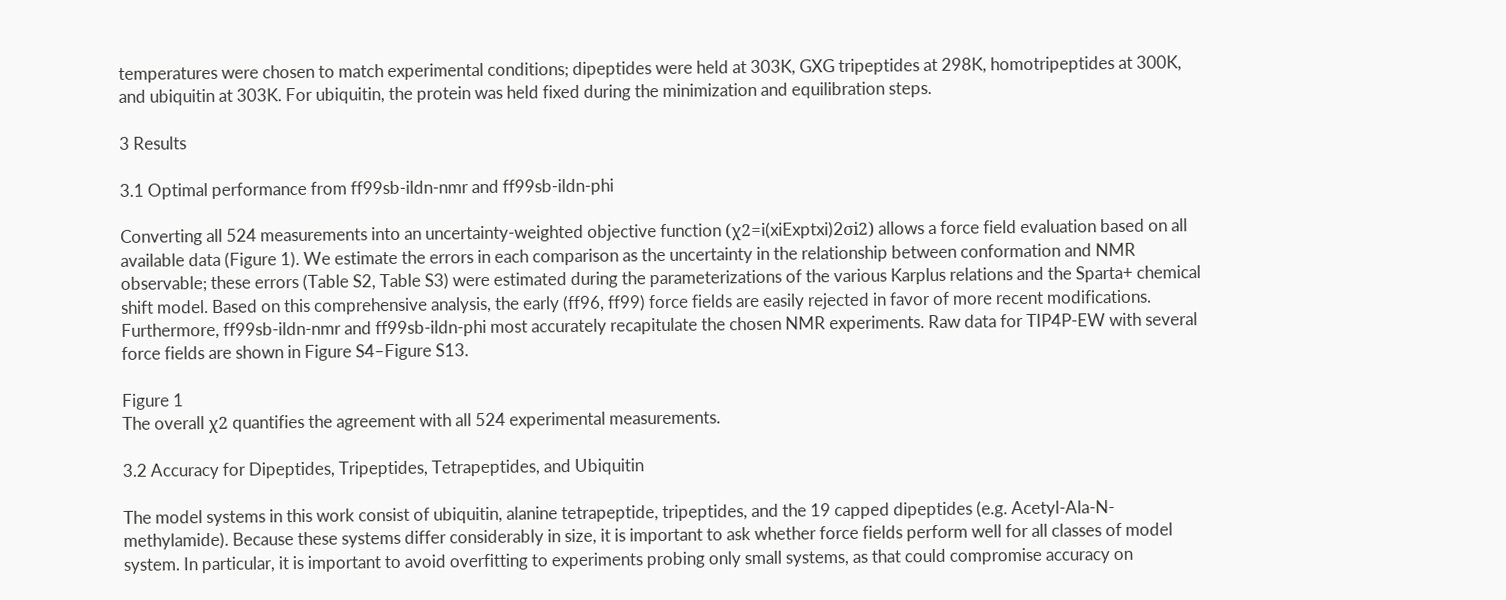temperatures were chosen to match experimental conditions; dipeptides were held at 303K, GXG tripeptides at 298K, homotripeptides at 300K, and ubiquitin at 303K. For ubiquitin, the protein was held fixed during the minimization and equilibration steps.

3 Results

3.1 Optimal performance from ff99sb-ildn-nmr and ff99sb-ildn-phi

Converting all 524 measurements into an uncertainty-weighted objective function (χ2=i(xiExptxi)2σi2) allows a force field evaluation based on all available data (Figure 1). We estimate the errors in each comparison as the uncertainty in the relationship between conformation and NMR observable; these errors (Table S2, Table S3) were estimated during the parameterizations of the various Karplus relations and the Sparta+ chemical shift model. Based on this comprehensive analysis, the early (ff96, ff99) force fields are easily rejected in favor of more recent modifications. Furthermore, ff99sb-ildn-nmr and ff99sb-ildn-phi most accurately recapitulate the chosen NMR experiments. Raw data for TIP4P-EW with several force fields are shown in Figure S4–Figure S13.

Figure 1
The overall χ2 quantifies the agreement with all 524 experimental measurements.

3.2 Accuracy for Dipeptides, Tripeptides, Tetrapeptides, and Ubiquitin

The model systems in this work consist of ubiquitin, alanine tetrapeptide, tripeptides, and the 19 capped dipeptides (e.g. Acetyl-Ala-N-methylamide). Because these systems differ considerably in size, it is important to ask whether force fields perform well for all classes of model system. In particular, it is important to avoid overfitting to experiments probing only small systems, as that could compromise accuracy on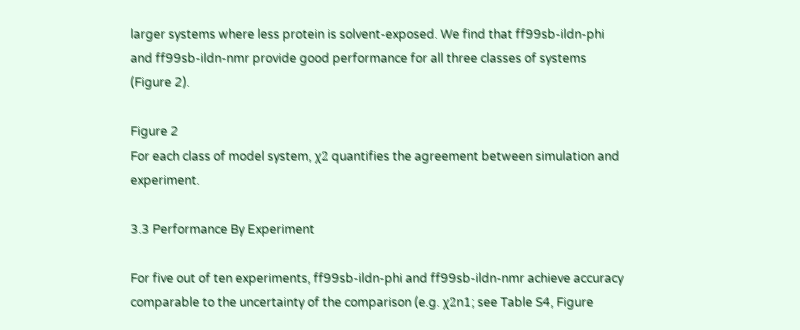larger systems where less protein is solvent-exposed. We find that ff99sb-ildn-phi and ff99sb-ildn-nmr provide good performance for all three classes of systems (Figure 2).

Figure 2
For each class of model system, χ2 quantifies the agreement between simulation and experiment.

3.3 Performance By Experiment

For five out of ten experiments, ff99sb-ildn-phi and ff99sb-ildn-nmr achieve accuracy comparable to the uncertainty of the comparison (e.g. χ2n1; see Table S4, Figure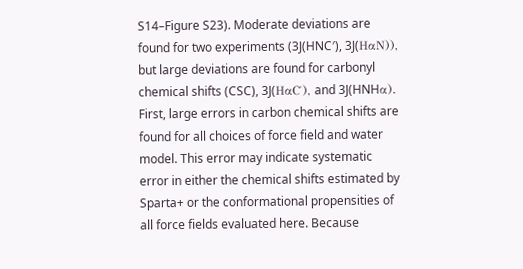S14–Figure S23). Moderate deviations are found for two experiments (3J(HNC′), 3J(HαN)), but large deviations are found for carbonyl chemical shifts (CSC), 3J(HαC′), and 3J(HNHα). First, large errors in carbon chemical shifts are found for all choices of force field and water model. This error may indicate systematic error in either the chemical shifts estimated by Sparta+ or the conformational propensities of all force fields evaluated here. Because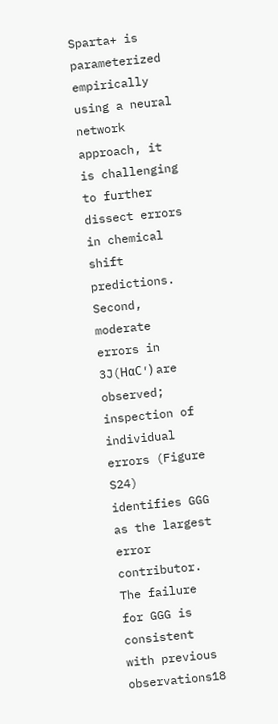Sparta+ is parameterized empirically using a neural network approach, it is challenging to further dissect errors in chemical shift predictions. Second, moderate errors in 3J(HαC′) are observed; inspection of individual errors (Figure S24) identifies GGG as the largest error contributor. The failure for GGG is consistent with previous observations18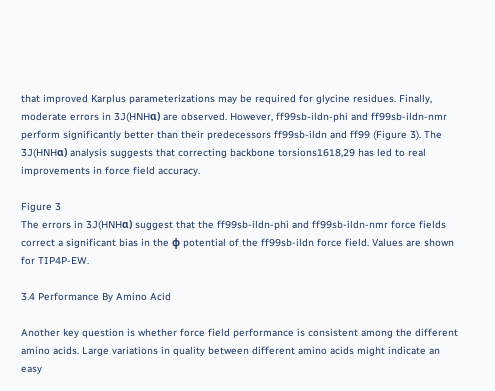that improved Karplus parameterizations may be required for glycine residues. Finally, moderate errors in 3J(HNHα) are observed. However, ff99sb-ildn-phi and ff99sb-ildn-nmr perform significantly better than their predecessors ff99sb-ildn and ff99 (Figure 3). The 3J(HNHα) analysis suggests that correcting backbone torsions1618,29 has led to real improvements in force field accuracy.

Figure 3
The errors in 3J(HNHα) suggest that the ff99sb-ildn-phi and ff99sb-ildn-nmr force fields correct a significant bias in the ϕ potential of the ff99sb-ildn force field. Values are shown for TIP4P-EW.

3.4 Performance By Amino Acid

Another key question is whether force field performance is consistent among the different amino acids. Large variations in quality between different amino acids might indicate an easy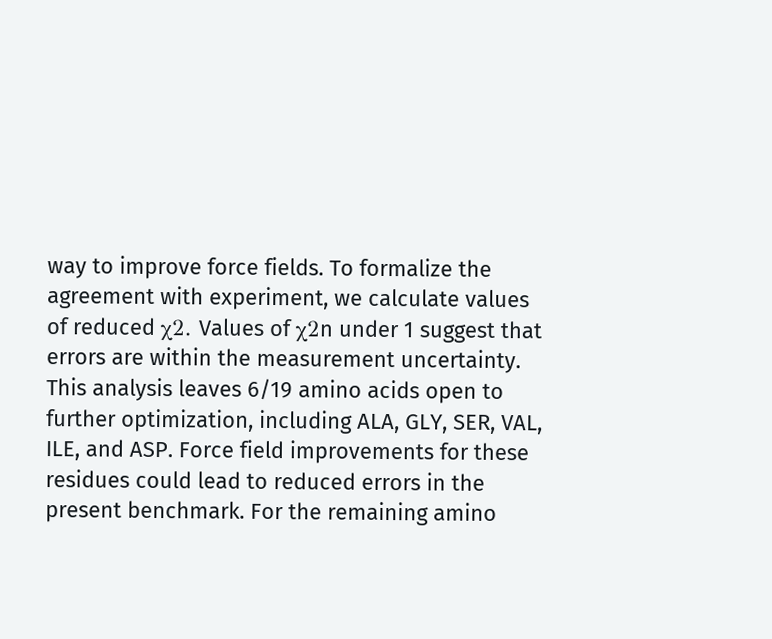way to improve force fields. To formalize the agreement with experiment, we calculate values of reduced χ2. Values of χ2n under 1 suggest that errors are within the measurement uncertainty. This analysis leaves 6/19 amino acids open to further optimization, including ALA, GLY, SER, VAL, ILE, and ASP. Force field improvements for these residues could lead to reduced errors in the present benchmark. For the remaining amino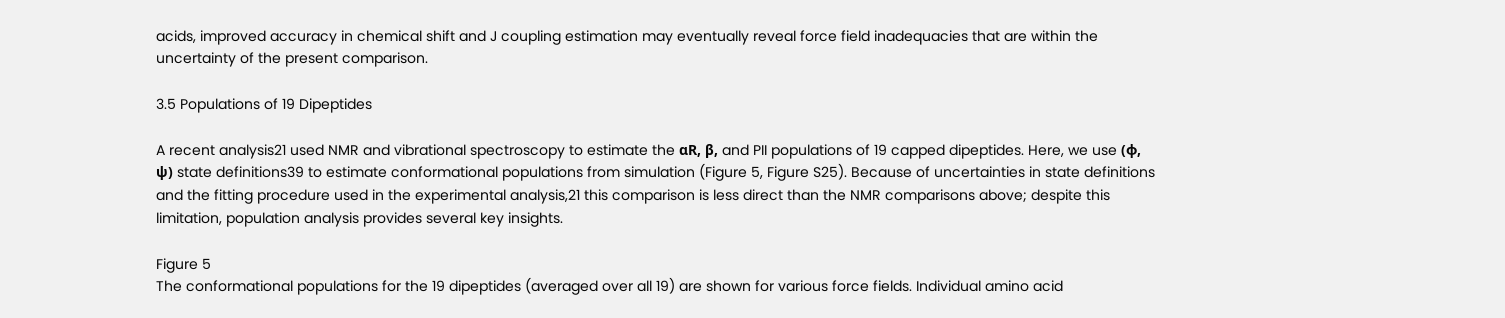acids, improved accuracy in chemical shift and J coupling estimation may eventually reveal force field inadequacies that are within the uncertainty of the present comparison.

3.5 Populations of 19 Dipeptides

A recent analysis21 used NMR and vibrational spectroscopy to estimate the αR, β, and PII populations of 19 capped dipeptides. Here, we use (ϕ, ψ) state definitions39 to estimate conformational populations from simulation (Figure 5, Figure S25). Because of uncertainties in state definitions and the fitting procedure used in the experimental analysis,21 this comparison is less direct than the NMR comparisons above; despite this limitation, population analysis provides several key insights.

Figure 5
The conformational populations for the 19 dipeptides (averaged over all 19) are shown for various force fields. Individual amino acid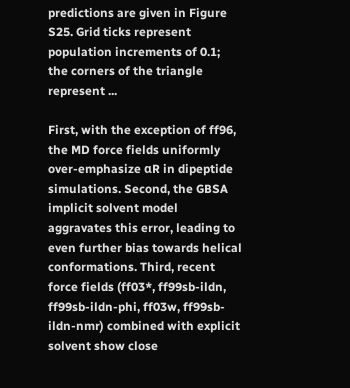predictions are given in Figure S25. Grid ticks represent population increments of 0.1; the corners of the triangle represent ...

First, with the exception of ff96, the MD force fields uniformly over-emphasize αR in dipeptide simulations. Second, the GBSA implicit solvent model aggravates this error, leading to even further bias towards helical conformations. Third, recent force fields (ff03*, ff99sb-ildn, ff99sb-ildn-phi, ff03w, ff99sb-ildn-nmr) combined with explicit solvent show close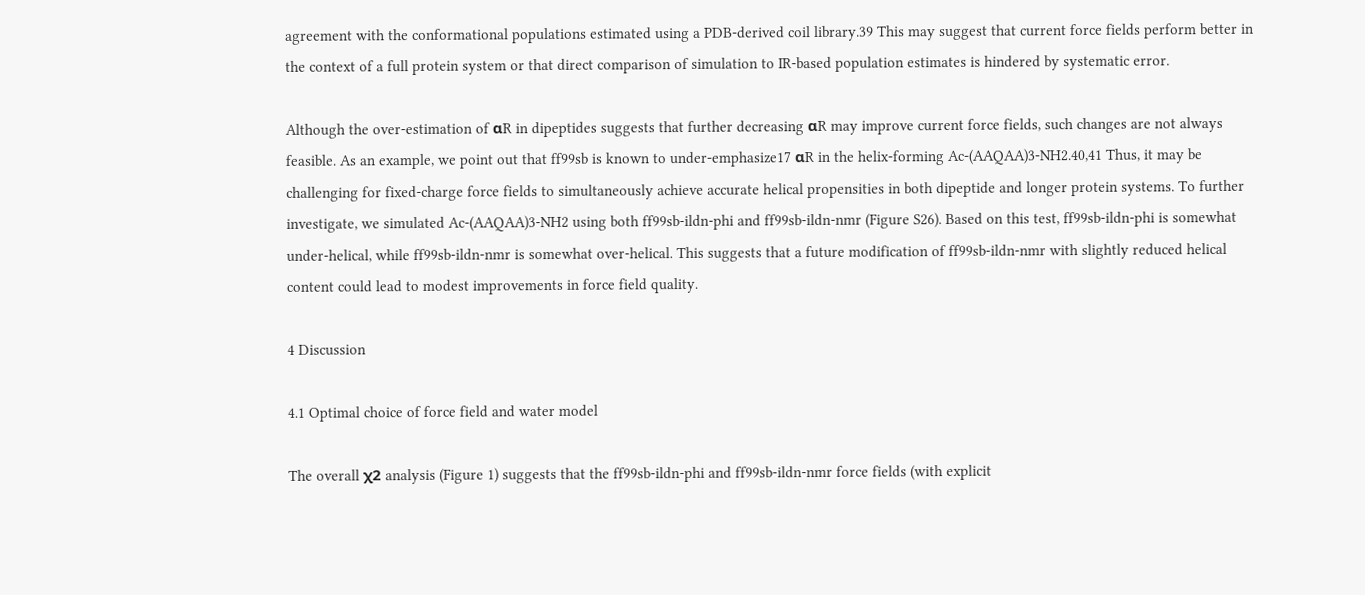agreement with the conformational populations estimated using a PDB-derived coil library.39 This may suggest that current force fields perform better in the context of a full protein system or that direct comparison of simulation to IR-based population estimates is hindered by systematic error.

Although the over-estimation of αR in dipeptides suggests that further decreasing αR may improve current force fields, such changes are not always feasible. As an example, we point out that ff99sb is known to under-emphasize17 αR in the helix-forming Ac-(AAQAA)3-NH2.40,41 Thus, it may be challenging for fixed-charge force fields to simultaneously achieve accurate helical propensities in both dipeptide and longer protein systems. To further investigate, we simulated Ac-(AAQAA)3-NH2 using both ff99sb-ildn-phi and ff99sb-ildn-nmr (Figure S26). Based on this test, ff99sb-ildn-phi is somewhat under-helical, while ff99sb-ildn-nmr is somewhat over-helical. This suggests that a future modification of ff99sb-ildn-nmr with slightly reduced helical content could lead to modest improvements in force field quality.

4 Discussion

4.1 Optimal choice of force field and water model

The overall χ2 analysis (Figure 1) suggests that the ff99sb-ildn-phi and ff99sb-ildn-nmr force fields (with explicit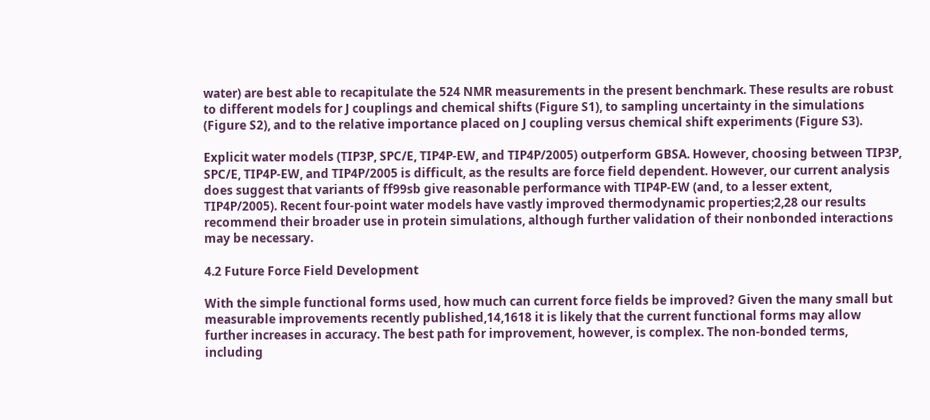water) are best able to recapitulate the 524 NMR measurements in the present benchmark. These results are robust to different models for J couplings and chemical shifts (Figure S1), to sampling uncertainty in the simulations (Figure S2), and to the relative importance placed on J coupling versus chemical shift experiments (Figure S3).

Explicit water models (TIP3P, SPC/E, TIP4P-EW, and TIP4P/2005) outperform GBSA. However, choosing between TIP3P, SPC/E, TIP4P-EW, and TIP4P/2005 is difficult, as the results are force field dependent. However, our current analysis does suggest that variants of ff99sb give reasonable performance with TIP4P-EW (and, to a lesser extent, TIP4P/2005). Recent four-point water models have vastly improved thermodynamic properties;2,28 our results recommend their broader use in protein simulations, although further validation of their nonbonded interactions may be necessary.

4.2 Future Force Field Development

With the simple functional forms used, how much can current force fields be improved? Given the many small but measurable improvements recently published,14,1618 it is likely that the current functional forms may allow further increases in accuracy. The best path for improvement, however, is complex. The non-bonded terms, including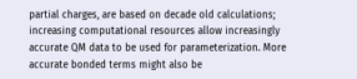partial charges, are based on decade old calculations; increasing computational resources allow increasingly accurate QM data to be used for parameterization. More accurate bonded terms might also be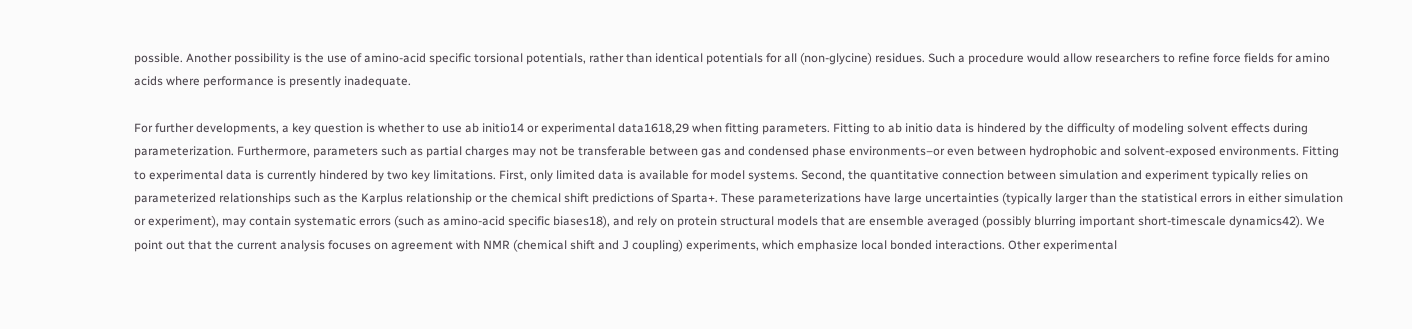possible. Another possibility is the use of amino-acid specific torsional potentials, rather than identical potentials for all (non-glycine) residues. Such a procedure would allow researchers to refine force fields for amino acids where performance is presently inadequate.

For further developments, a key question is whether to use ab initio14 or experimental data1618,29 when fitting parameters. Fitting to ab initio data is hindered by the difficulty of modeling solvent effects during parameterization. Furthermore, parameters such as partial charges may not be transferable between gas and condensed phase environments–or even between hydrophobic and solvent-exposed environments. Fitting to experimental data is currently hindered by two key limitations. First, only limited data is available for model systems. Second, the quantitative connection between simulation and experiment typically relies on parameterized relationships such as the Karplus relationship or the chemical shift predictions of Sparta+. These parameterizations have large uncertainties (typically larger than the statistical errors in either simulation or experiment), may contain systematic errors (such as amino-acid specific biases18), and rely on protein structural models that are ensemble averaged (possibly blurring important short-timescale dynamics42). We point out that the current analysis focuses on agreement with NMR (chemical shift and J coupling) experiments, which emphasize local bonded interactions. Other experimental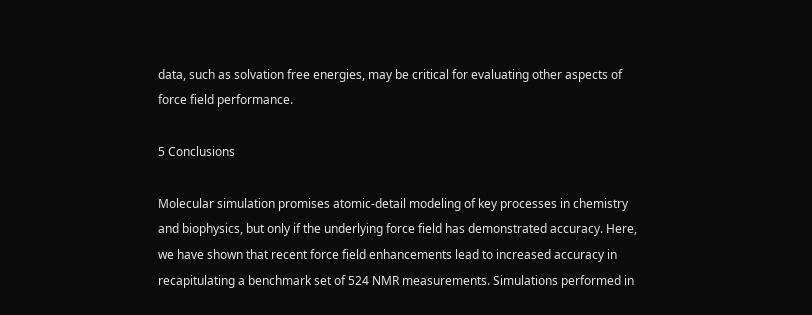data, such as solvation free energies, may be critical for evaluating other aspects of force field performance.

5 Conclusions

Molecular simulation promises atomic-detail modeling of key processes in chemistry and biophysics, but only if the underlying force field has demonstrated accuracy. Here, we have shown that recent force field enhancements lead to increased accuracy in recapitulating a benchmark set of 524 NMR measurements. Simulations performed in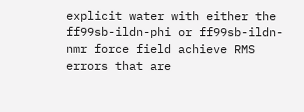explicit water with either the ff99sb-ildn-phi or ff99sb-ildn-nmr force field achieve RMS errors that are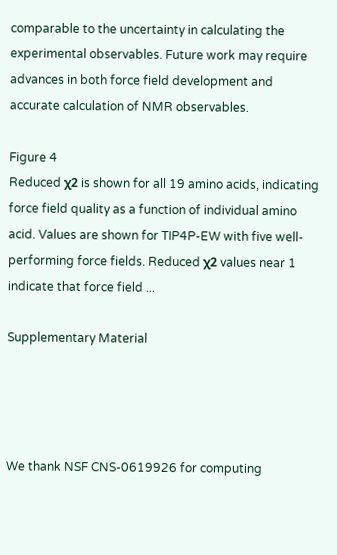comparable to the uncertainty in calculating the experimental observables. Future work may require advances in both force field development and accurate calculation of NMR observables.

Figure 4
Reduced χ2 is shown for all 19 amino acids, indicating force field quality as a function of individual amino acid. Values are shown for TIP4P-EW with five well-performing force fields. Reduced χ2 values near 1 indicate that force field ...

Supplementary Material




We thank NSF CNS-0619926 for computing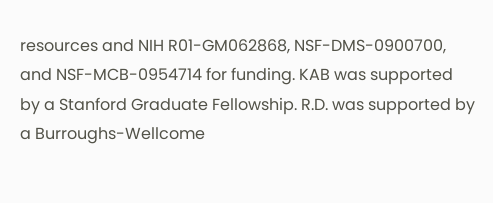resources and NIH R01-GM062868, NSF-DMS-0900700, and NSF-MCB-0954714 for funding. KAB was supported by a Stanford Graduate Fellowship. R.D. was supported by a Burroughs-Wellcome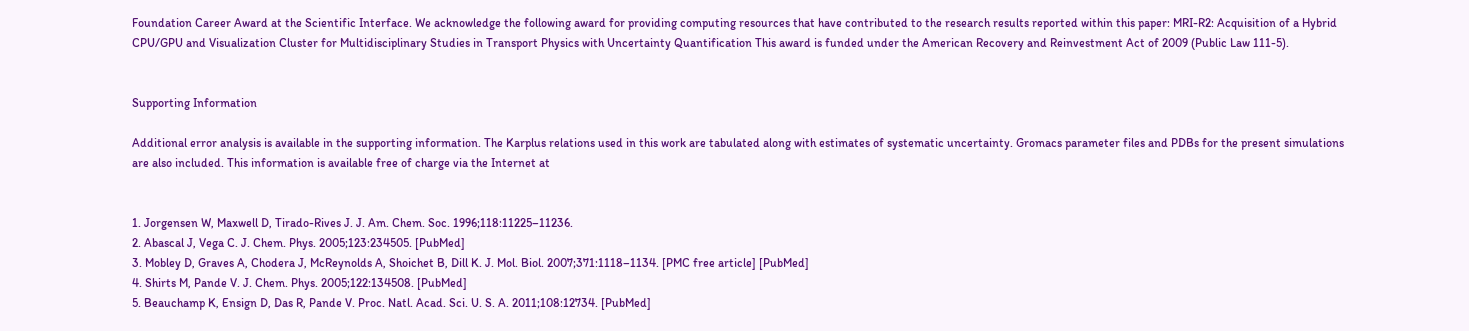Foundation Career Award at the Scientific Interface. We acknowledge the following award for providing computing resources that have contributed to the research results reported within this paper: MRI-R2: Acquisition of a Hybrid CPU/GPU and Visualization Cluster for Multidisciplinary Studies in Transport Physics with Uncertainty Quantification This award is funded under the American Recovery and Reinvestment Act of 2009 (Public Law 111-5).


Supporting Information

Additional error analysis is available in the supporting information. The Karplus relations used in this work are tabulated along with estimates of systematic uncertainty. Gromacs parameter files and PDBs for the present simulations are also included. This information is available free of charge via the Internet at


1. Jorgensen W, Maxwell D, Tirado-Rives J. J. Am. Chem. Soc. 1996;118:11225–11236.
2. Abascal J, Vega C. J. Chem. Phys. 2005;123:234505. [PubMed]
3. Mobley D, Graves A, Chodera J, McReynolds A, Shoichet B, Dill K. J. Mol. Biol. 2007;371:1118–1134. [PMC free article] [PubMed]
4. Shirts M, Pande V. J. Chem. Phys. 2005;122:134508. [PubMed]
5. Beauchamp K, Ensign D, Das R, Pande V. Proc. Natl. Acad. Sci. U. S. A. 2011;108:12734. [PubMed]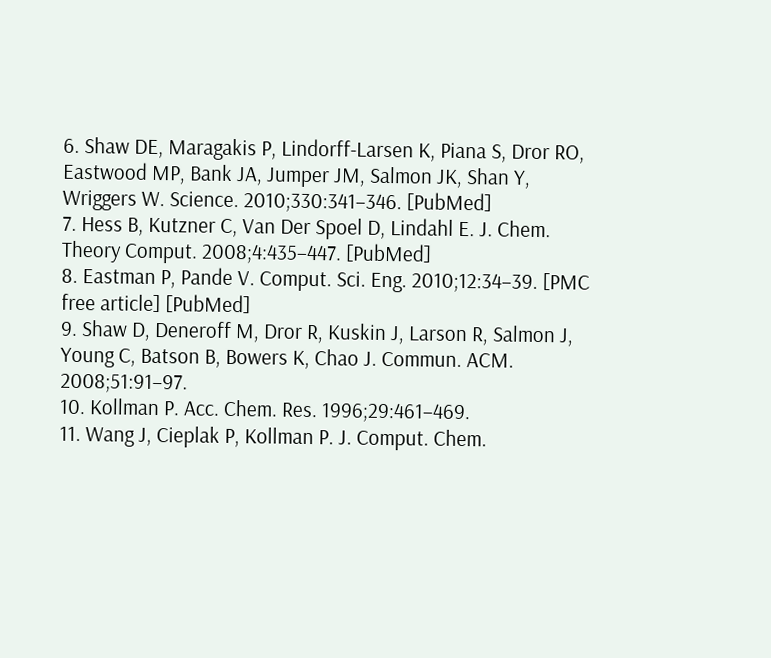6. Shaw DE, Maragakis P, Lindorff-Larsen K, Piana S, Dror RO, Eastwood MP, Bank JA, Jumper JM, Salmon JK, Shan Y, Wriggers W. Science. 2010;330:341–346. [PubMed]
7. Hess B, Kutzner C, Van Der Spoel D, Lindahl E. J. Chem. Theory Comput. 2008;4:435–447. [PubMed]
8. Eastman P, Pande V. Comput. Sci. Eng. 2010;12:34–39. [PMC free article] [PubMed]
9. Shaw D, Deneroff M, Dror R, Kuskin J, Larson R, Salmon J, Young C, Batson B, Bowers K, Chao J. Commun. ACM. 2008;51:91–97.
10. Kollman P. Acc. Chem. Res. 1996;29:461–469.
11. Wang J, Cieplak P, Kollman P. J. Comput. Chem.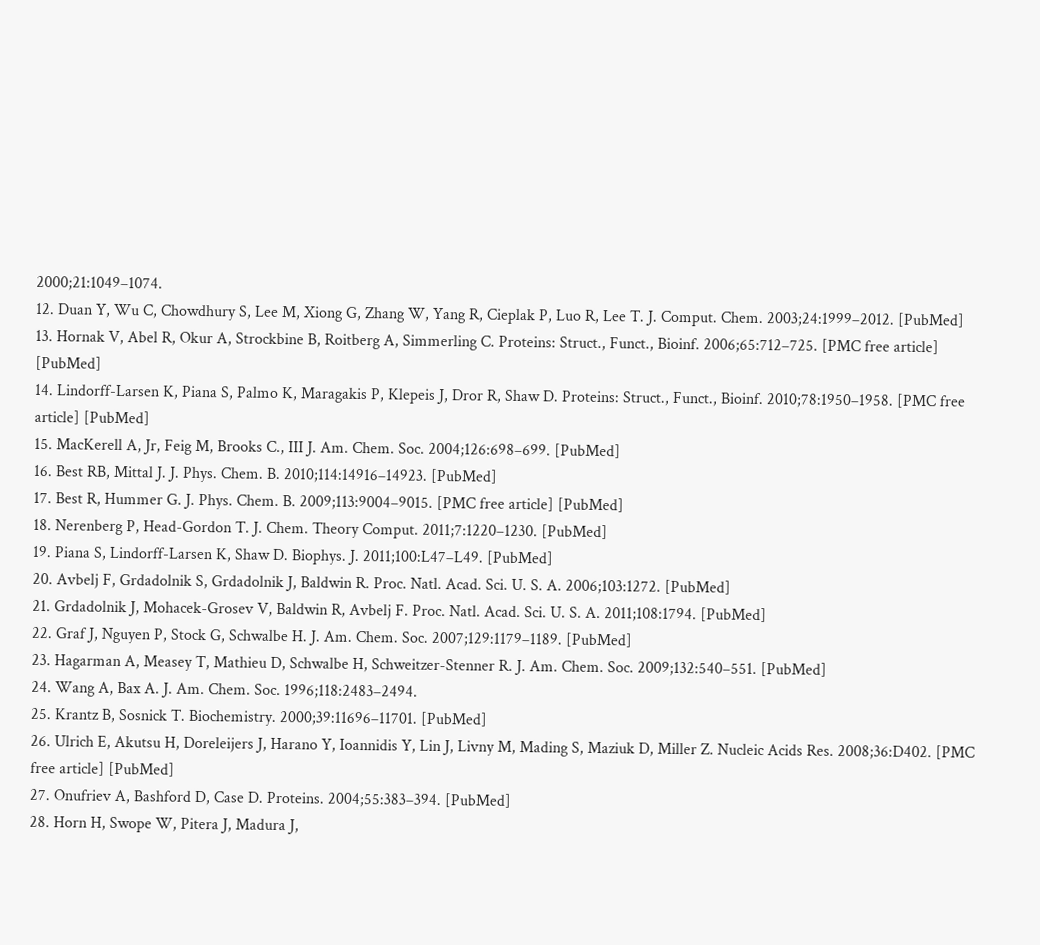2000;21:1049–1074.
12. Duan Y, Wu C, Chowdhury S, Lee M, Xiong G, Zhang W, Yang R, Cieplak P, Luo R, Lee T. J. Comput. Chem. 2003;24:1999–2012. [PubMed]
13. Hornak V, Abel R, Okur A, Strockbine B, Roitberg A, Simmerling C. Proteins: Struct., Funct., Bioinf. 2006;65:712–725. [PMC free article] [PubMed]
14. Lindorff-Larsen K, Piana S, Palmo K, Maragakis P, Klepeis J, Dror R, Shaw D. Proteins: Struct., Funct., Bioinf. 2010;78:1950–1958. [PMC free article] [PubMed]
15. MacKerell A, Jr, Feig M, Brooks C., III J. Am. Chem. Soc. 2004;126:698–699. [PubMed]
16. Best RB, Mittal J. J. Phys. Chem. B. 2010;114:14916–14923. [PubMed]
17. Best R, Hummer G. J. Phys. Chem. B. 2009;113:9004–9015. [PMC free article] [PubMed]
18. Nerenberg P, Head-Gordon T. J. Chem. Theory Comput. 2011;7:1220–1230. [PubMed]
19. Piana S, Lindorff-Larsen K, Shaw D. Biophys. J. 2011;100:L47–L49. [PubMed]
20. Avbelj F, Grdadolnik S, Grdadolnik J, Baldwin R. Proc. Natl. Acad. Sci. U. S. A. 2006;103:1272. [PubMed]
21. Grdadolnik J, Mohacek-Grosev V, Baldwin R, Avbelj F. Proc. Natl. Acad. Sci. U. S. A. 2011;108:1794. [PubMed]
22. Graf J, Nguyen P, Stock G, Schwalbe H. J. Am. Chem. Soc. 2007;129:1179–1189. [PubMed]
23. Hagarman A, Measey T, Mathieu D, Schwalbe H, Schweitzer-Stenner R. J. Am. Chem. Soc. 2009;132:540–551. [PubMed]
24. Wang A, Bax A. J. Am. Chem. Soc. 1996;118:2483–2494.
25. Krantz B, Sosnick T. Biochemistry. 2000;39:11696–11701. [PubMed]
26. Ulrich E, Akutsu H, Doreleijers J, Harano Y, Ioannidis Y, Lin J, Livny M, Mading S, Maziuk D, Miller Z. Nucleic Acids Res. 2008;36:D402. [PMC free article] [PubMed]
27. Onufriev A, Bashford D, Case D. Proteins. 2004;55:383–394. [PubMed]
28. Horn H, Swope W, Pitera J, Madura J,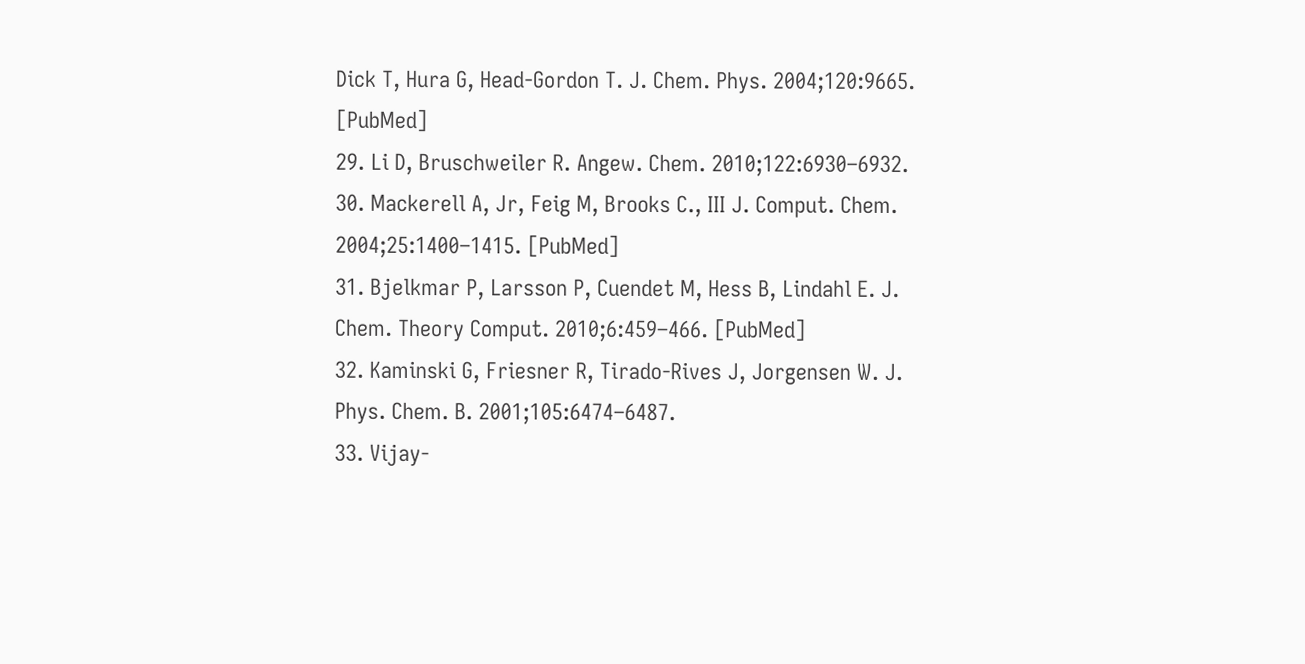Dick T, Hura G, Head-Gordon T. J. Chem. Phys. 2004;120:9665. [PubMed]
29. Li D, Bruschweiler R. Angew. Chem. 2010;122:6930–6932.
30. Mackerell A, Jr, Feig M, Brooks C., III J. Comput. Chem. 2004;25:1400–1415. [PubMed]
31. Bjelkmar P, Larsson P, Cuendet M, Hess B, Lindahl E. J. Chem. Theory Comput. 2010;6:459–466. [PubMed]
32. Kaminski G, Friesner R, Tirado-Rives J, Jorgensen W. J. Phys. Chem. B. 2001;105:6474–6487.
33. Vijay-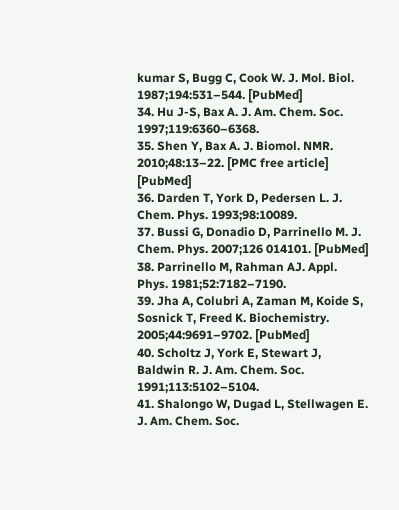kumar S, Bugg C, Cook W. J. Mol. Biol. 1987;194:531–544. [PubMed]
34. Hu J-S, Bax A. J. Am. Chem. Soc. 1997;119:6360–6368.
35. Shen Y, Bax A. J. Biomol. NMR. 2010;48:13–22. [PMC free article] [PubMed]
36. Darden T, York D, Pedersen L. J. Chem. Phys. 1993;98:10089.
37. Bussi G, Donadio D, Parrinello M. J. Chem. Phys. 2007;126 014101. [PubMed]
38. Parrinello M, Rahman AJ. Appl. Phys. 1981;52:7182–7190.
39. Jha A, Colubri A, Zaman M, Koide S, Sosnick T, Freed K. Biochemistry. 2005;44:9691–9702. [PubMed]
40. Scholtz J, York E, Stewart J, Baldwin R. J. Am. Chem. Soc. 1991;113:5102–5104.
41. Shalongo W, Dugad L, Stellwagen E. J. Am. Chem. Soc.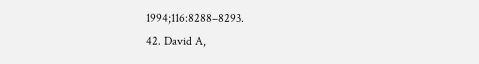1994;116:8288–8293.
42. David A,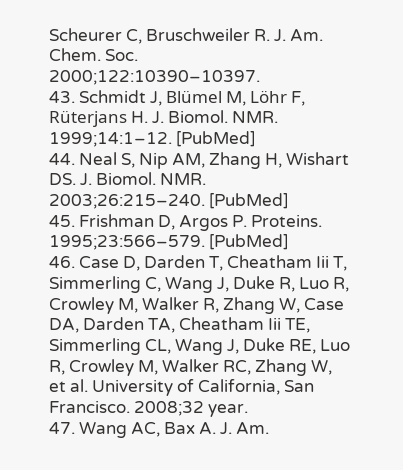Scheurer C, Bruschweiler R. J. Am. Chem. Soc. 2000;122:10390–10397.
43. Schmidt J, Blümel M, Löhr F, Rüterjans H. J. Biomol. NMR. 1999;14:1–12. [PubMed]
44. Neal S, Nip AM, Zhang H, Wishart DS. J. Biomol. NMR. 2003;26:215–240. [PubMed]
45. Frishman D, Argos P. Proteins. 1995;23:566–579. [PubMed]
46. Case D, Darden T, Cheatham Iii T, Simmerling C, Wang J, Duke R, Luo R, Crowley M, Walker R, Zhang W, Case DA, Darden TA, Cheatham Iii TE, Simmerling CL, Wang J, Duke RE, Luo R, Crowley M, Walker RC, Zhang W, et al. University of California, San Francisco. 2008;32 year.
47. Wang AC, Bax A. J. Am.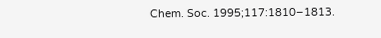Chem. Soc. 1995;117:1810–1813.